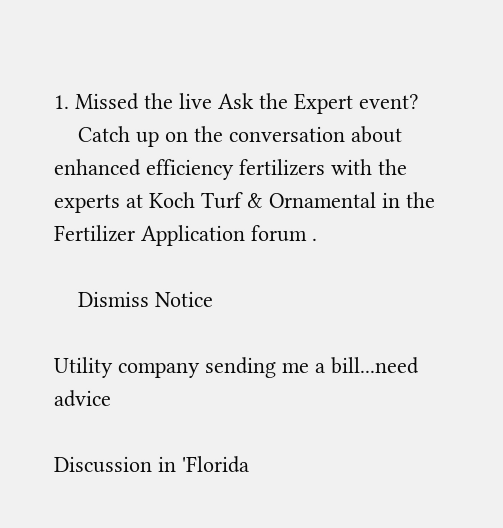1. Missed the live Ask the Expert event?
    Catch up on the conversation about enhanced efficiency fertilizers with the experts at Koch Turf & Ornamental in the Fertilizer Application forum .

    Dismiss Notice

Utility company sending me a bill...need advice

Discussion in 'Florida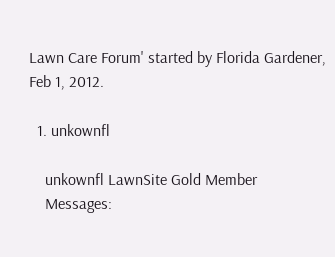Lawn Care Forum' started by Florida Gardener, Feb 1, 2012.

  1. unkownfl

    unkownfl LawnSite Gold Member
    Messages: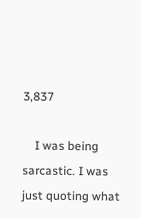3,837

    I was being sarcastic. I was just quoting what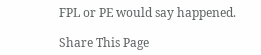FPL or PE would say happened.

Share This Page